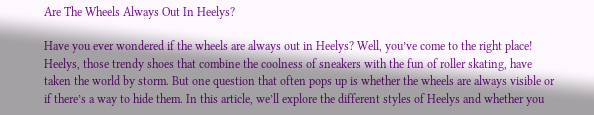Are The Wheels Always Out In Heelys?

Have you ever wondered if the wheels are always out in Heelys? Well, you’ve come to the right place! Heelys, those trendy shoes that combine the coolness of sneakers with the fun of roller skating, have taken the world by storm. But one question that often pops up is whether the wheels are always visible or if there’s a way to hide them. In this article, we’ll explore the different styles of Heelys and whether you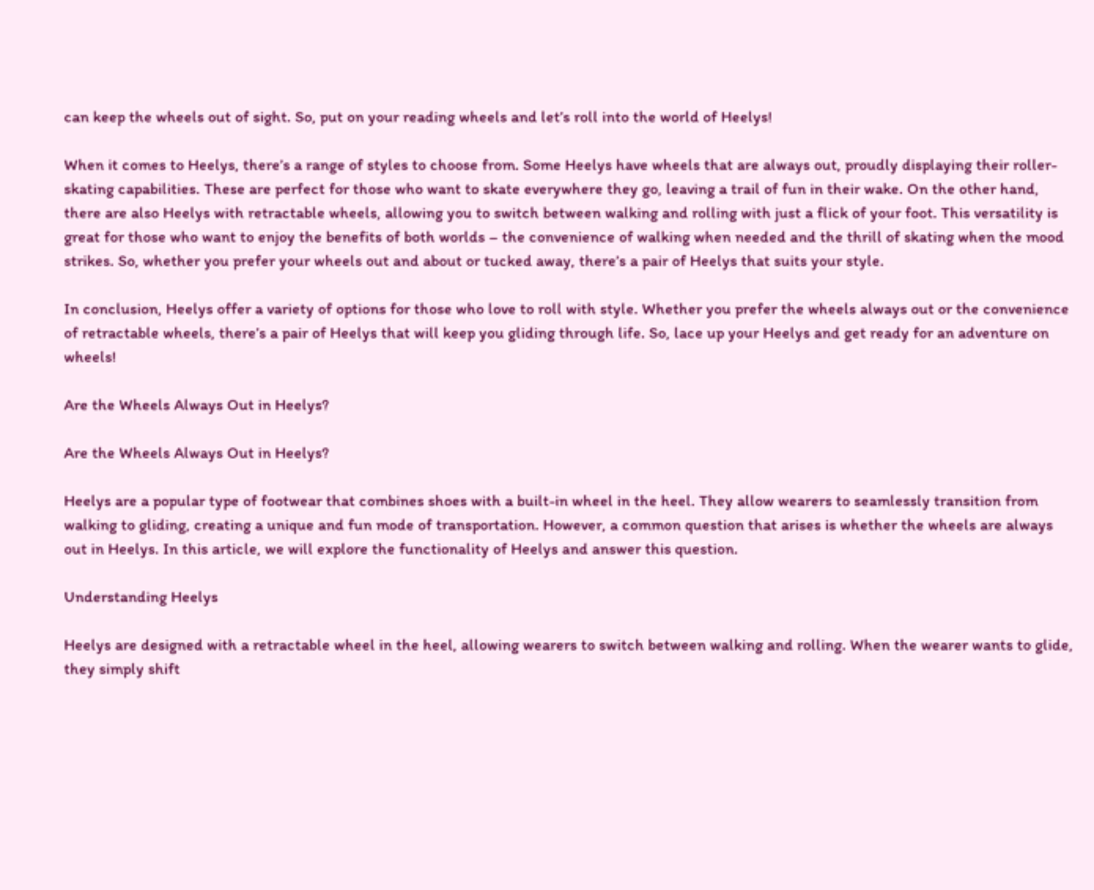can keep the wheels out of sight. So, put on your reading wheels and let’s roll into the world of Heelys!

When it comes to Heelys, there’s a range of styles to choose from. Some Heelys have wheels that are always out, proudly displaying their roller-skating capabilities. These are perfect for those who want to skate everywhere they go, leaving a trail of fun in their wake. On the other hand, there are also Heelys with retractable wheels, allowing you to switch between walking and rolling with just a flick of your foot. This versatility is great for those who want to enjoy the benefits of both worlds – the convenience of walking when needed and the thrill of skating when the mood strikes. So, whether you prefer your wheels out and about or tucked away, there’s a pair of Heelys that suits your style.

In conclusion, Heelys offer a variety of options for those who love to roll with style. Whether you prefer the wheels always out or the convenience of retractable wheels, there’s a pair of Heelys that will keep you gliding through life. So, lace up your Heelys and get ready for an adventure on wheels!

Are the Wheels Always Out in Heelys?

Are the Wheels Always Out in Heelys?

Heelys are a popular type of footwear that combines shoes with a built-in wheel in the heel. They allow wearers to seamlessly transition from walking to gliding, creating a unique and fun mode of transportation. However, a common question that arises is whether the wheels are always out in Heelys. In this article, we will explore the functionality of Heelys and answer this question.

Understanding Heelys

Heelys are designed with a retractable wheel in the heel, allowing wearers to switch between walking and rolling. When the wearer wants to glide, they simply shift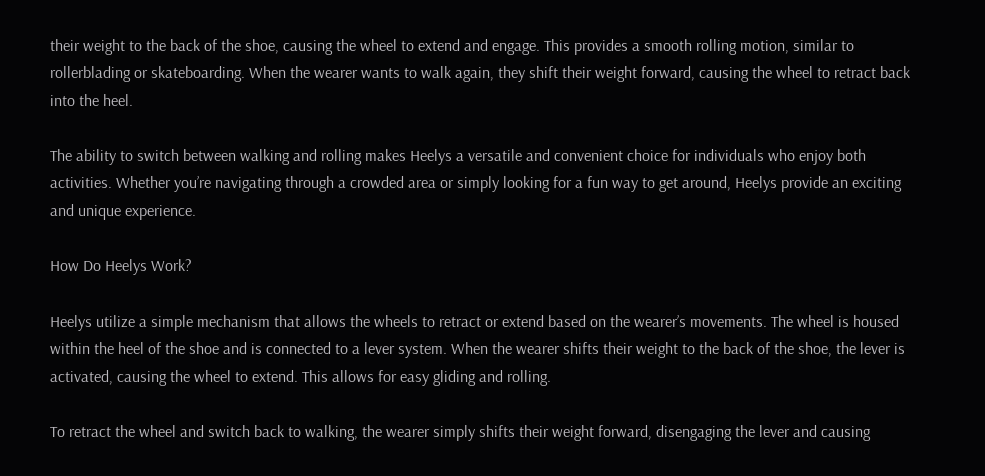their weight to the back of the shoe, causing the wheel to extend and engage. This provides a smooth rolling motion, similar to rollerblading or skateboarding. When the wearer wants to walk again, they shift their weight forward, causing the wheel to retract back into the heel.

The ability to switch between walking and rolling makes Heelys a versatile and convenient choice for individuals who enjoy both activities. Whether you’re navigating through a crowded area or simply looking for a fun way to get around, Heelys provide an exciting and unique experience.

How Do Heelys Work?

Heelys utilize a simple mechanism that allows the wheels to retract or extend based on the wearer’s movements. The wheel is housed within the heel of the shoe and is connected to a lever system. When the wearer shifts their weight to the back of the shoe, the lever is activated, causing the wheel to extend. This allows for easy gliding and rolling.

To retract the wheel and switch back to walking, the wearer simply shifts their weight forward, disengaging the lever and causing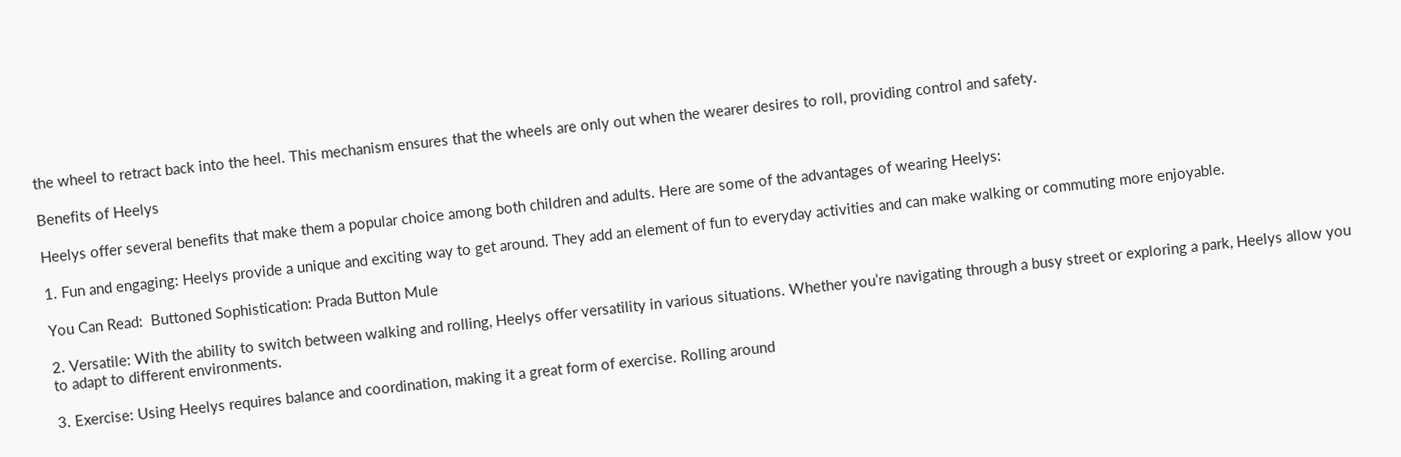the wheel to retract back into the heel. This mechanism ensures that the wheels are only out when the wearer desires to roll, providing control and safety.

Benefits of Heelys

Heelys offer several benefits that make them a popular choice among both children and adults. Here are some of the advantages of wearing Heelys:

1. Fun and engaging: Heelys provide a unique and exciting way to get around. They add an element of fun to everyday activities and can make walking or commuting more enjoyable.

You Can Read:  Buttoned Sophistication: Prada Button Mule

2. Versatile: With the ability to switch between walking and rolling, Heelys offer versatility in various situations. Whether you’re navigating through a busy street or exploring a park, Heelys allow you to adapt to different environments.

3. Exercise: Using Heelys requires balance and coordination, making it a great form of exercise. Rolling around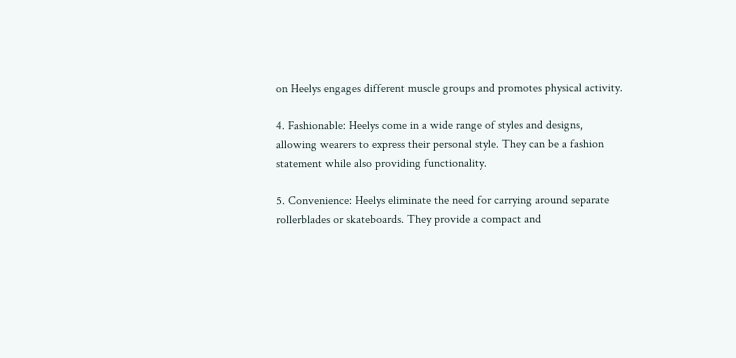on Heelys engages different muscle groups and promotes physical activity.

4. Fashionable: Heelys come in a wide range of styles and designs, allowing wearers to express their personal style. They can be a fashion statement while also providing functionality.

5. Convenience: Heelys eliminate the need for carrying around separate rollerblades or skateboards. They provide a compact and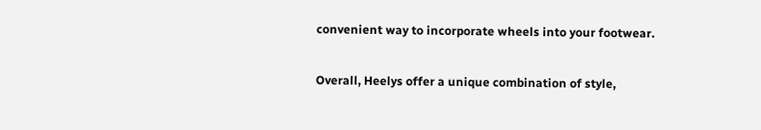convenient way to incorporate wheels into your footwear.

Overall, Heelys offer a unique combination of style,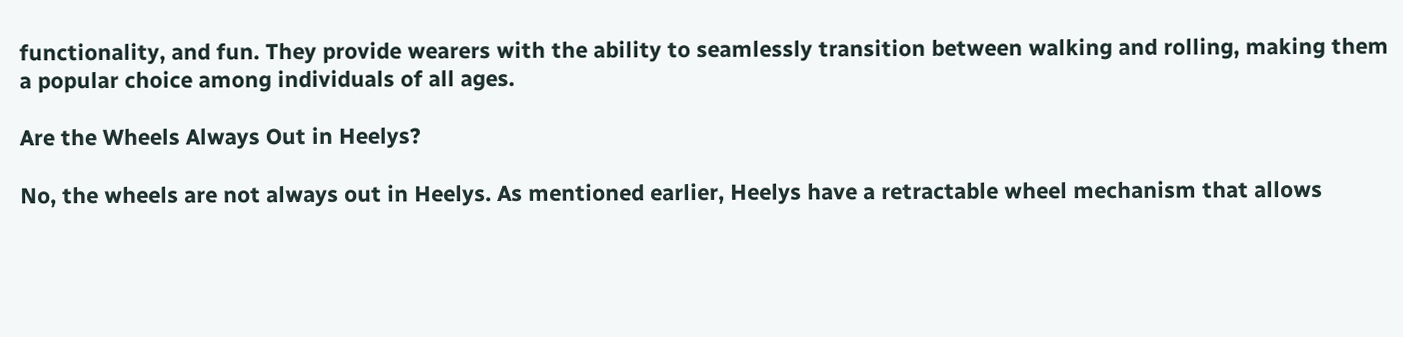functionality, and fun. They provide wearers with the ability to seamlessly transition between walking and rolling, making them a popular choice among individuals of all ages.

Are the Wheels Always Out in Heelys?

No, the wheels are not always out in Heelys. As mentioned earlier, Heelys have a retractable wheel mechanism that allows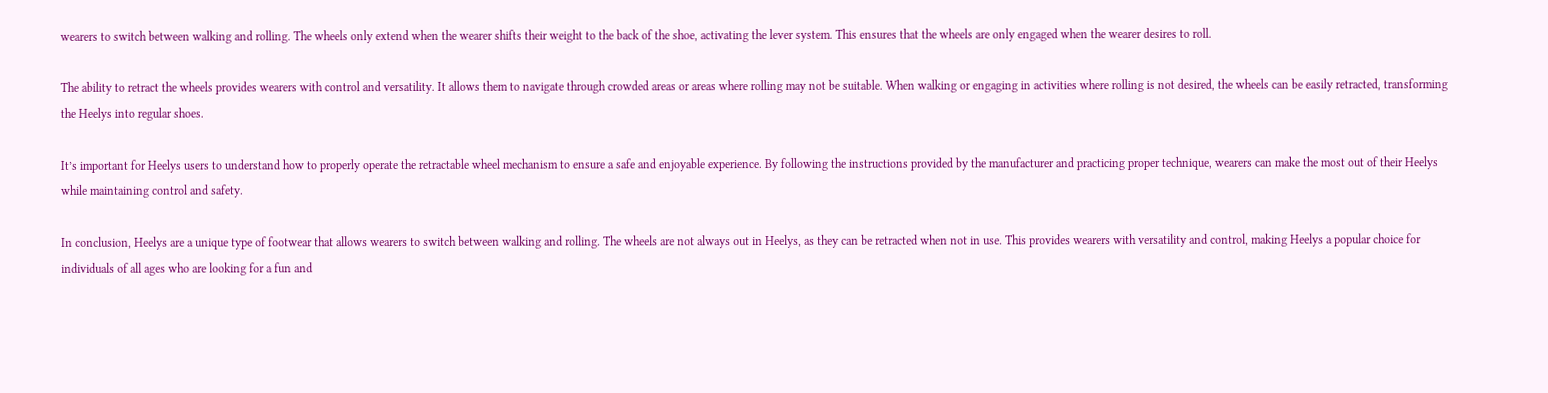wearers to switch between walking and rolling. The wheels only extend when the wearer shifts their weight to the back of the shoe, activating the lever system. This ensures that the wheels are only engaged when the wearer desires to roll.

The ability to retract the wheels provides wearers with control and versatility. It allows them to navigate through crowded areas or areas where rolling may not be suitable. When walking or engaging in activities where rolling is not desired, the wheels can be easily retracted, transforming the Heelys into regular shoes.

It’s important for Heelys users to understand how to properly operate the retractable wheel mechanism to ensure a safe and enjoyable experience. By following the instructions provided by the manufacturer and practicing proper technique, wearers can make the most out of their Heelys while maintaining control and safety.

In conclusion, Heelys are a unique type of footwear that allows wearers to switch between walking and rolling. The wheels are not always out in Heelys, as they can be retracted when not in use. This provides wearers with versatility and control, making Heelys a popular choice for individuals of all ages who are looking for a fun and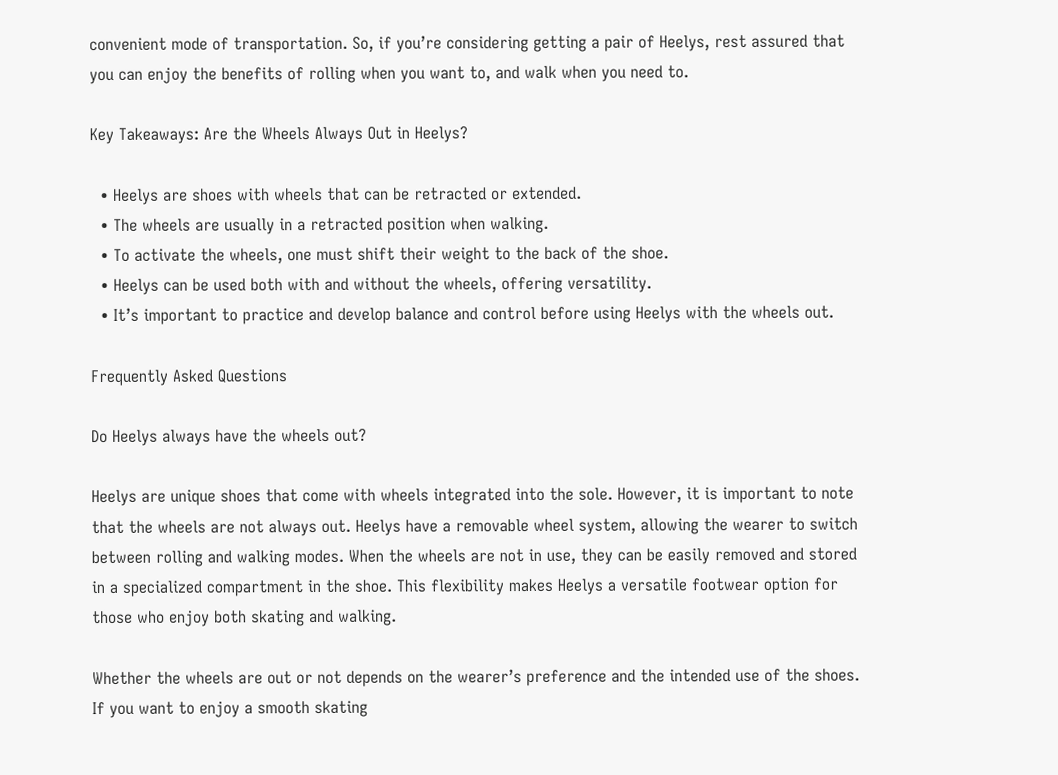convenient mode of transportation. So, if you’re considering getting a pair of Heelys, rest assured that you can enjoy the benefits of rolling when you want to, and walk when you need to.

Key Takeaways: Are the Wheels Always Out in Heelys?

  • Heelys are shoes with wheels that can be retracted or extended.
  • The wheels are usually in a retracted position when walking.
  • To activate the wheels, one must shift their weight to the back of the shoe.
  • Heelys can be used both with and without the wheels, offering versatility.
  • It’s important to practice and develop balance and control before using Heelys with the wheels out.

Frequently Asked Questions

Do Heelys always have the wheels out?

Heelys are unique shoes that come with wheels integrated into the sole. However, it is important to note that the wheels are not always out. Heelys have a removable wheel system, allowing the wearer to switch between rolling and walking modes. When the wheels are not in use, they can be easily removed and stored in a specialized compartment in the shoe. This flexibility makes Heelys a versatile footwear option for those who enjoy both skating and walking.

Whether the wheels are out or not depends on the wearer’s preference and the intended use of the shoes. If you want to enjoy a smooth skating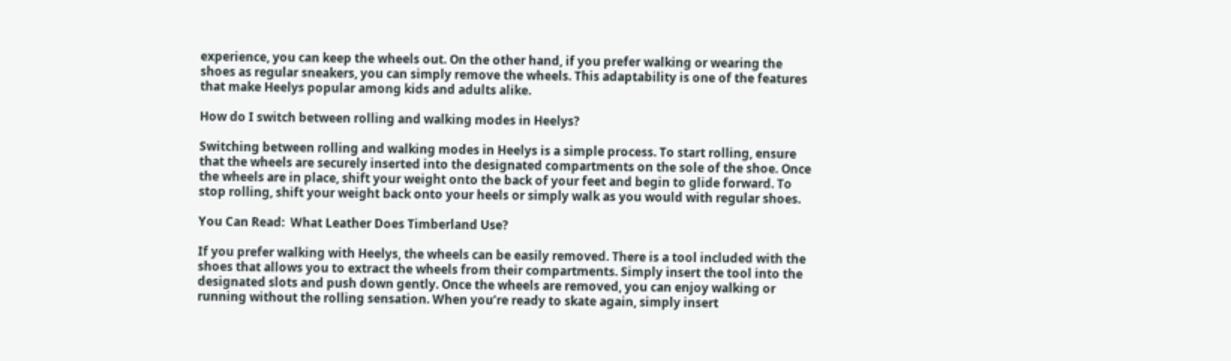experience, you can keep the wheels out. On the other hand, if you prefer walking or wearing the shoes as regular sneakers, you can simply remove the wheels. This adaptability is one of the features that make Heelys popular among kids and adults alike.

How do I switch between rolling and walking modes in Heelys?

Switching between rolling and walking modes in Heelys is a simple process. To start rolling, ensure that the wheels are securely inserted into the designated compartments on the sole of the shoe. Once the wheels are in place, shift your weight onto the back of your feet and begin to glide forward. To stop rolling, shift your weight back onto your heels or simply walk as you would with regular shoes.

You Can Read:  What Leather Does Timberland Use?

If you prefer walking with Heelys, the wheels can be easily removed. There is a tool included with the shoes that allows you to extract the wheels from their compartments. Simply insert the tool into the designated slots and push down gently. Once the wheels are removed, you can enjoy walking or running without the rolling sensation. When you’re ready to skate again, simply insert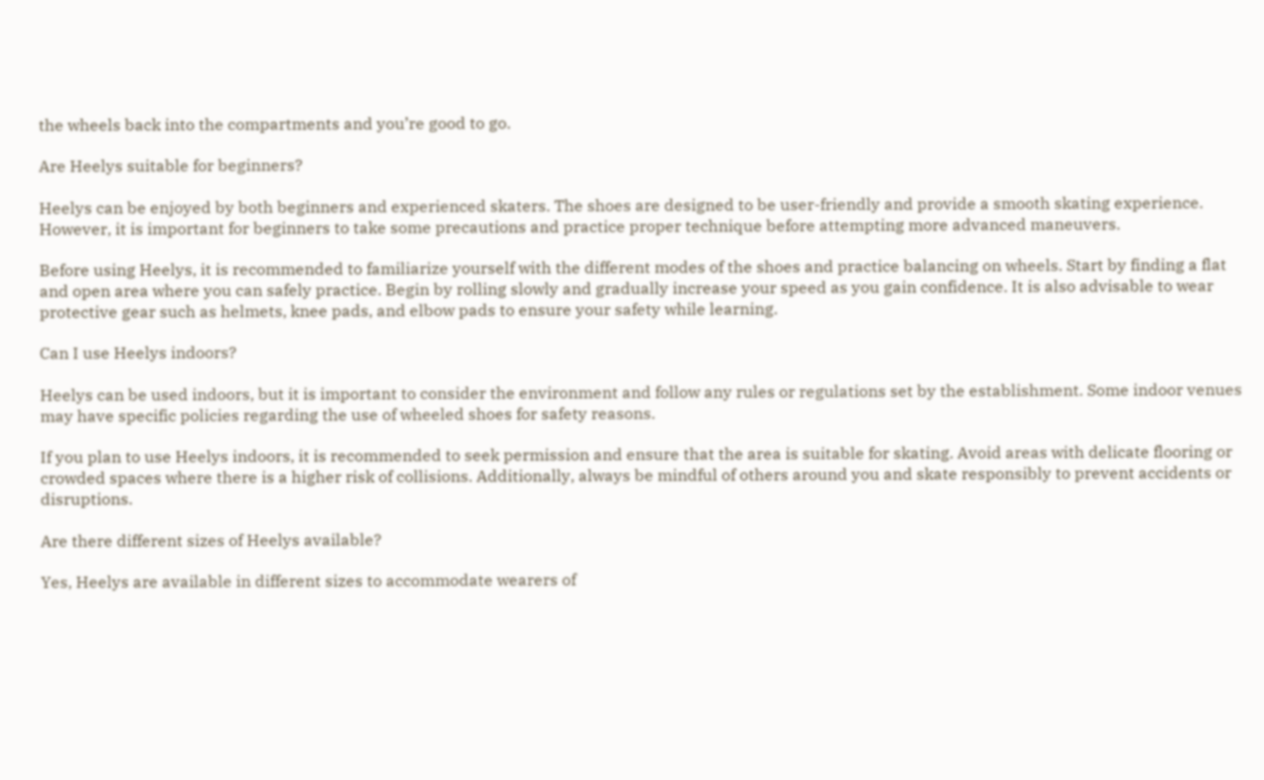the wheels back into the compartments and you’re good to go.

Are Heelys suitable for beginners?

Heelys can be enjoyed by both beginners and experienced skaters. The shoes are designed to be user-friendly and provide a smooth skating experience. However, it is important for beginners to take some precautions and practice proper technique before attempting more advanced maneuvers.

Before using Heelys, it is recommended to familiarize yourself with the different modes of the shoes and practice balancing on wheels. Start by finding a flat and open area where you can safely practice. Begin by rolling slowly and gradually increase your speed as you gain confidence. It is also advisable to wear protective gear such as helmets, knee pads, and elbow pads to ensure your safety while learning.

Can I use Heelys indoors?

Heelys can be used indoors, but it is important to consider the environment and follow any rules or regulations set by the establishment. Some indoor venues may have specific policies regarding the use of wheeled shoes for safety reasons.

If you plan to use Heelys indoors, it is recommended to seek permission and ensure that the area is suitable for skating. Avoid areas with delicate flooring or crowded spaces where there is a higher risk of collisions. Additionally, always be mindful of others around you and skate responsibly to prevent accidents or disruptions.

Are there different sizes of Heelys available?

Yes, Heelys are available in different sizes to accommodate wearers of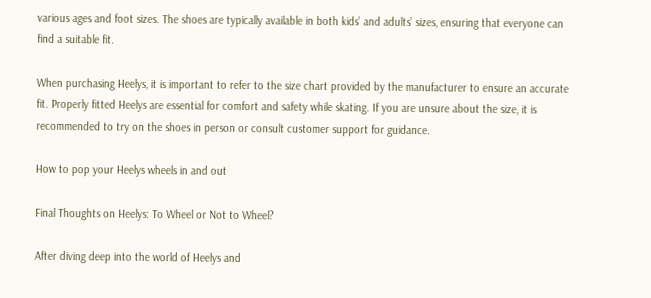various ages and foot sizes. The shoes are typically available in both kids’ and adults’ sizes, ensuring that everyone can find a suitable fit.

When purchasing Heelys, it is important to refer to the size chart provided by the manufacturer to ensure an accurate fit. Properly fitted Heelys are essential for comfort and safety while skating. If you are unsure about the size, it is recommended to try on the shoes in person or consult customer support for guidance.

How to pop your Heelys wheels in and out

Final Thoughts on Heelys: To Wheel or Not to Wheel?

After diving deep into the world of Heelys and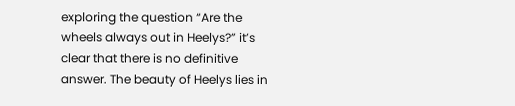exploring the question “Are the wheels always out in Heelys?” it’s clear that there is no definitive answer. The beauty of Heelys lies in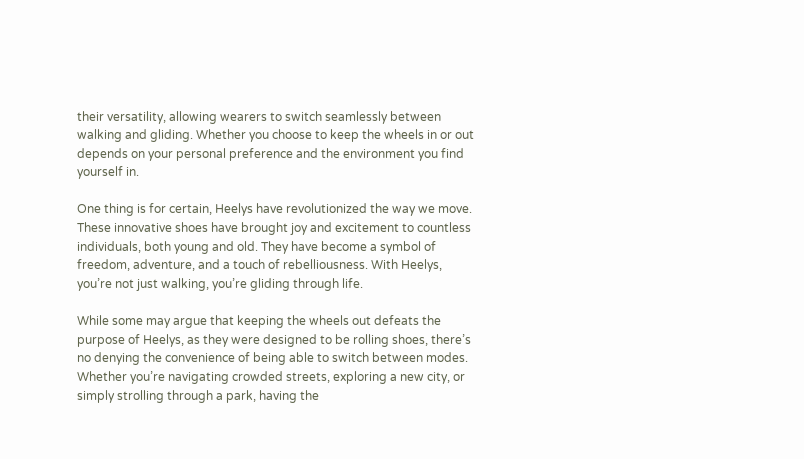their versatility, allowing wearers to switch seamlessly between walking and gliding. Whether you choose to keep the wheels in or out depends on your personal preference and the environment you find yourself in.

One thing is for certain, Heelys have revolutionized the way we move. These innovative shoes have brought joy and excitement to countless individuals, both young and old. They have become a symbol of freedom, adventure, and a touch of rebelliousness. With Heelys, you’re not just walking, you’re gliding through life.

While some may argue that keeping the wheels out defeats the purpose of Heelys, as they were designed to be rolling shoes, there’s no denying the convenience of being able to switch between modes. Whether you’re navigating crowded streets, exploring a new city, or simply strolling through a park, having the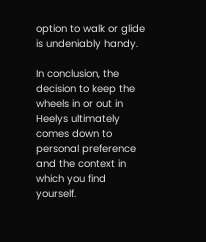option to walk or glide is undeniably handy.

In conclusion, the decision to keep the wheels in or out in Heelys ultimately comes down to personal preference and the context in which you find yourself.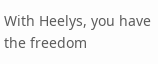With Heelys, you have the freedom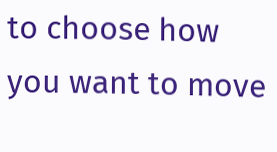to choose how you want to move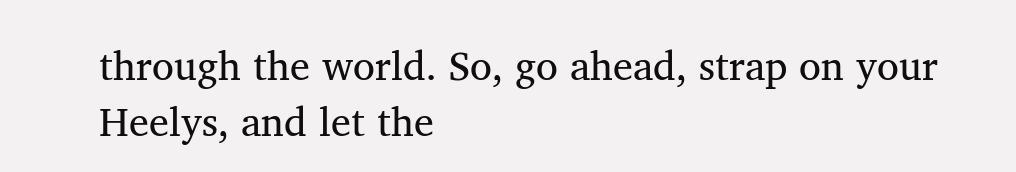through the world. So, go ahead, strap on your Heelys, and let the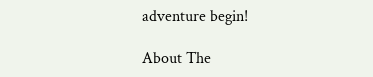adventure begin!

About The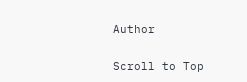Author

Scroll to Top